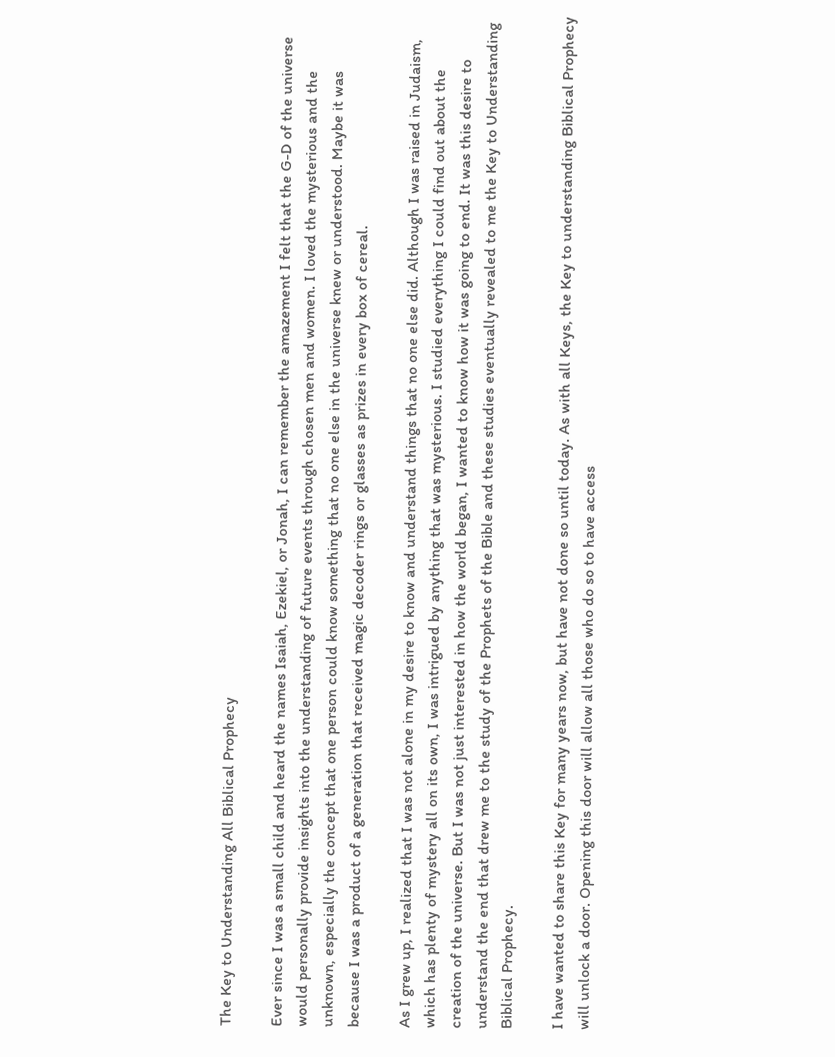The Key to Understanding All Biblical Prophecy

Ever since I was a small child and heard the names Isaiah, Ezekiel, or Jonah, I can remember the amazement I felt that the G-D of the universe would personally provide insights into the understanding of future events through chosen men and women. I loved the mysterious and the unknown, especially the concept that one person could know something that no one else in the universe knew or understood. Maybe it was because I was a product of a generation that received magic decoder rings or glasses as prizes in every box of cereal.

As I grew up, I realized that I was not alone in my desire to know and understand things that no one else did. Although I was raised in Judaism, which has plenty of mystery all on its own, I was intrigued by anything that was mysterious. I studied everything I could find out about the creation of the universe. But I was not just interested in how the world began, I wanted to know how it was going to end. It was this desire to understand the end that drew me to the study of the Prophets of the Bible and these studies eventually revealed to me the Key to Understanding Biblical Prophecy.

I have wanted to share this Key for many years now, but have not done so until today. As with all Keys, the Key to understanding Biblical Prophecy will unlock a door. Opening this door will allow all those who do so to have access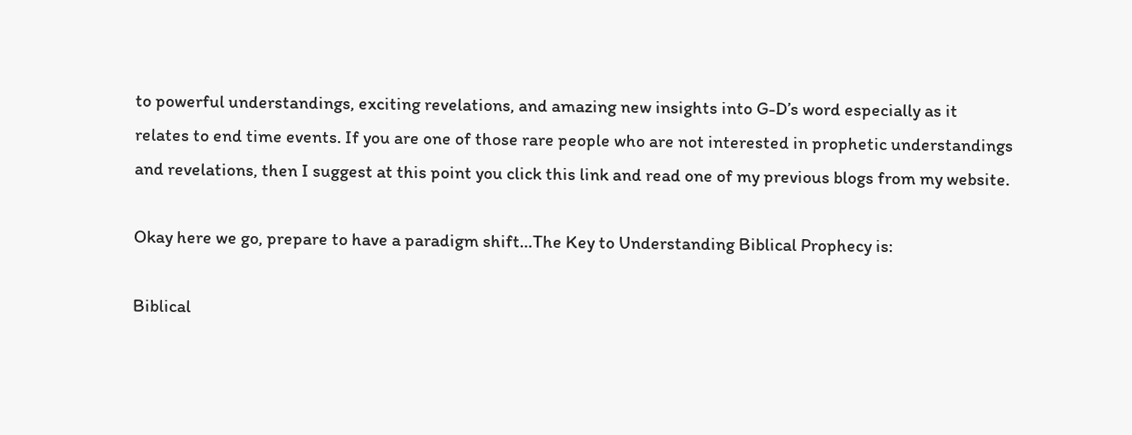to powerful understandings, exciting revelations, and amazing new insights into G-D’s word especially as it relates to end time events. If you are one of those rare people who are not interested in prophetic understandings and revelations, then I suggest at this point you click this link and read one of my previous blogs from my website.

Okay here we go, prepare to have a paradigm shift…The Key to Understanding Biblical Prophecy is:

Biblical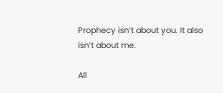Prophecy isn’t about you. It also isn’t about me.

All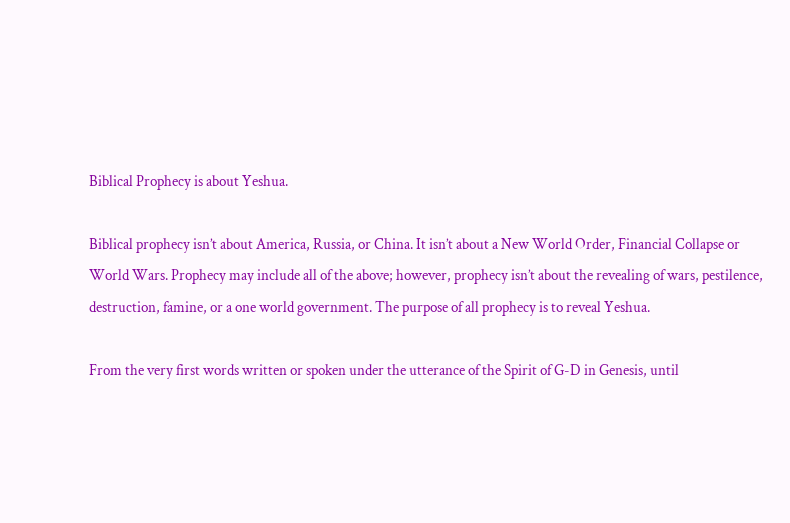Biblical Prophecy is about Yeshua.

Biblical prophecy isn’t about America, Russia, or China. It isn’t about a New World Order, Financial Collapse or World Wars. Prophecy may include all of the above; however, prophecy isn’t about the revealing of wars, pestilence, destruction, famine, or a one world government. The purpose of all prophecy is to reveal Yeshua.

From the very first words written or spoken under the utterance of the Spirit of G-D in Genesis, until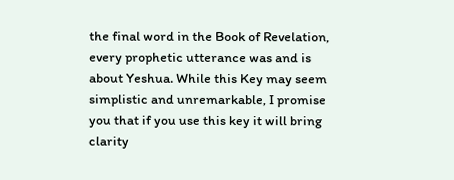the final word in the Book of Revelation, every prophetic utterance was and is about Yeshua. While this Key may seem simplistic and unremarkable, I promise you that if you use this key it will bring clarity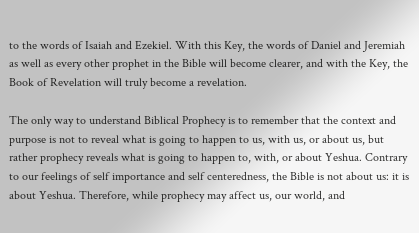to the words of Isaiah and Ezekiel. With this Key, the words of Daniel and Jeremiah as well as every other prophet in the Bible will become clearer, and with the Key, the Book of Revelation will truly become a revelation.

The only way to understand Biblical Prophecy is to remember that the context and purpose is not to reveal what is going to happen to us, with us, or about us, but rather prophecy reveals what is going to happen to, with, or about Yeshua. Contrary to our feelings of self importance and self centeredness, the Bible is not about us: it is about Yeshua. Therefore, while prophecy may affect us, our world, and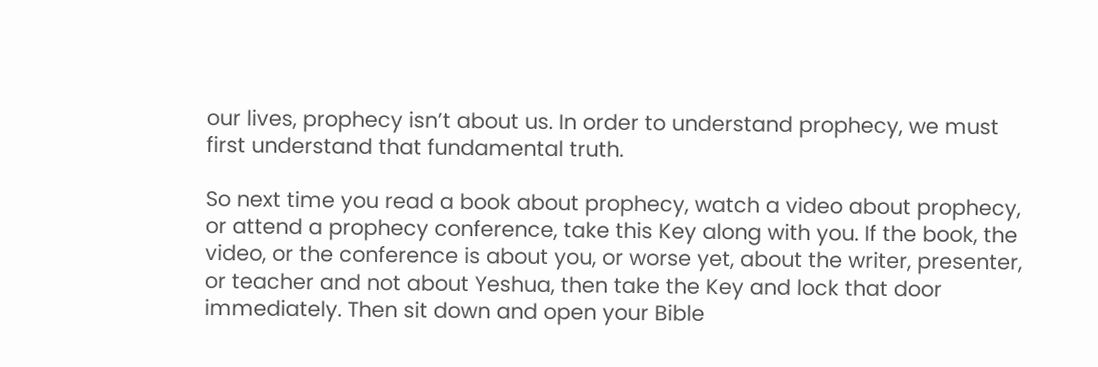our lives, prophecy isn’t about us. In order to understand prophecy, we must first understand that fundamental truth.

So next time you read a book about prophecy, watch a video about prophecy, or attend a prophecy conference, take this Key along with you. If the book, the video, or the conference is about you, or worse yet, about the writer, presenter, or teacher and not about Yeshua, then take the Key and lock that door immediately. Then sit down and open your Bible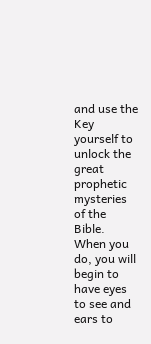and use the Key yourself to unlock the great prophetic mysteries of the Bible. When you do, you will begin to have eyes to see and ears to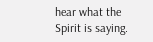hear what the Spirit is saying.